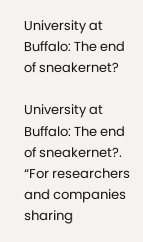University at Buffalo: The end of sneakernet?

University at Buffalo: The end of sneakernet?. “For researchers and companies sharing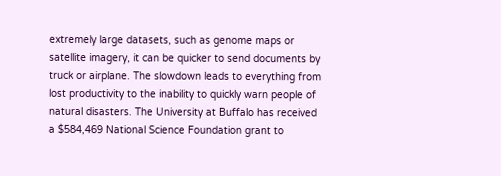extremely large datasets, such as genome maps or satellite imagery, it can be quicker to send documents by truck or airplane. The slowdown leads to everything from lost productivity to the inability to quickly warn people of natural disasters. The University at Buffalo has received a $584,469 National Science Foundation grant to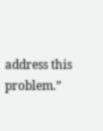address this problem.”